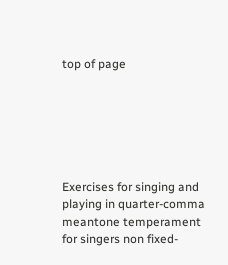top of page






Exercises for singing and playing in quarter-comma meantone temperament
for singers non fixed-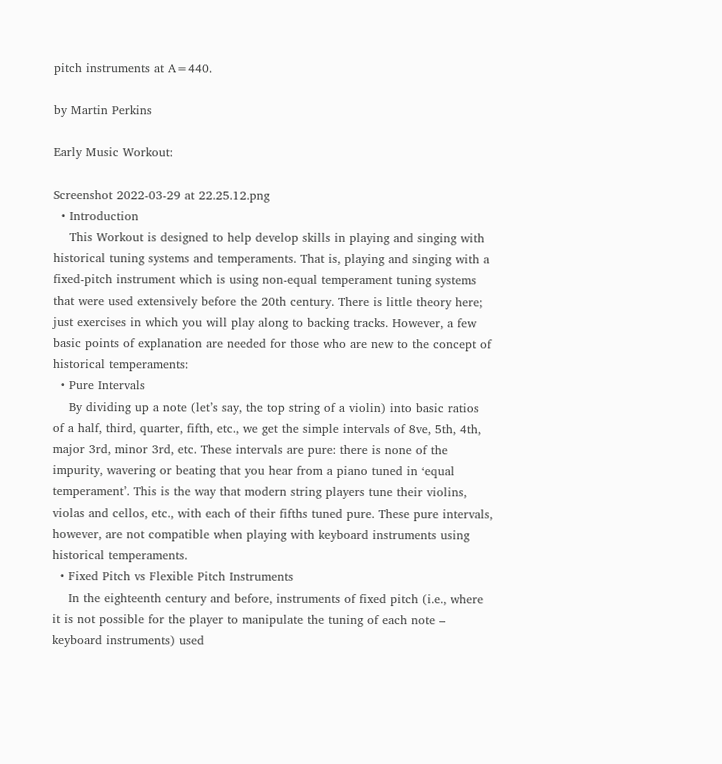pitch instruments at A=440.

by Martin Perkins

Early Music Workout:

Screenshot 2022-03-29 at 22.25.12.png
  • Introduction
    This Workout is designed to help develop skills in playing and singing with historical tuning systems and temperaments. That is, playing and singing with a fixed-pitch instrument which is using non-equal temperament tuning systems that were used extensively before the 20th century. There is little theory here; just exercises in which you will play along to backing tracks. However, a few basic points of explanation are needed for those who are new to the concept of historical temperaments:
  • Pure Intervals
    By dividing up a note (let’s say, the top string of a violin) into basic ratios of a half, third, quarter, fifth, etc., we get the simple intervals of 8ve, 5th, 4th, major 3rd, minor 3rd, etc. These intervals are pure: there is none of the impurity, wavering or beating that you hear from a piano tuned in ‘equal temperament’. This is the way that modern string players tune their violins, violas and cellos, etc., with each of their fifths tuned pure. These pure intervals, however, are not compatible when playing with keyboard instruments using historical temperaments.
  • Fixed Pitch vs Flexible Pitch Instruments
    In the eighteenth century and before, instruments of fixed pitch (i.e., where it is not possible for the player to manipulate the tuning of each note – keyboard instruments) used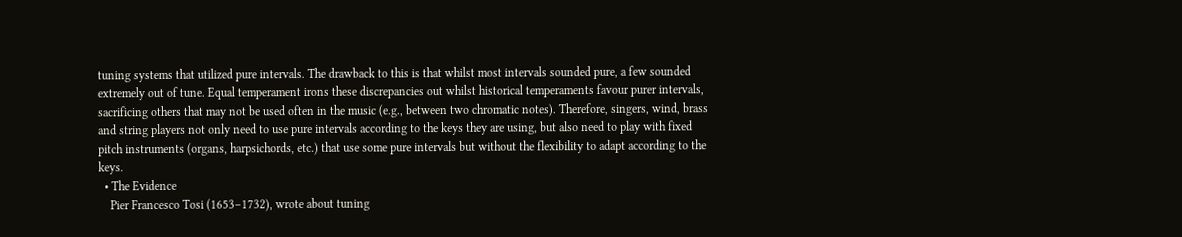tuning systems that utilized pure intervals. The drawback to this is that whilst most intervals sounded pure, a few sounded extremely out of tune. Equal temperament irons these discrepancies out whilst historical temperaments favour purer intervals, sacrificing others that may not be used often in the music (e.g., between two chromatic notes). Therefore, singers, wind, brass and string players not only need to use pure intervals according to the keys they are using, but also need to play with fixed pitch instruments (organs, harpsichords, etc.) that use some pure intervals but without the flexibility to adapt according to the keys.
  • The Evidence
    Pier Francesco Tosi (1653–1732), wrote about tuning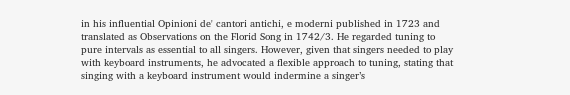in his influential Opinioni de' cantori antichi, e moderni published in 1723 and translated as Observations on the Florid Song in 1742/3. He regarded tuning to pure intervals as essential to all singers. However, given that singers needed to play with keyboard instruments, he advocated a flexible approach to tuning, stating that singing with a keyboard instrument would indermine a singer’s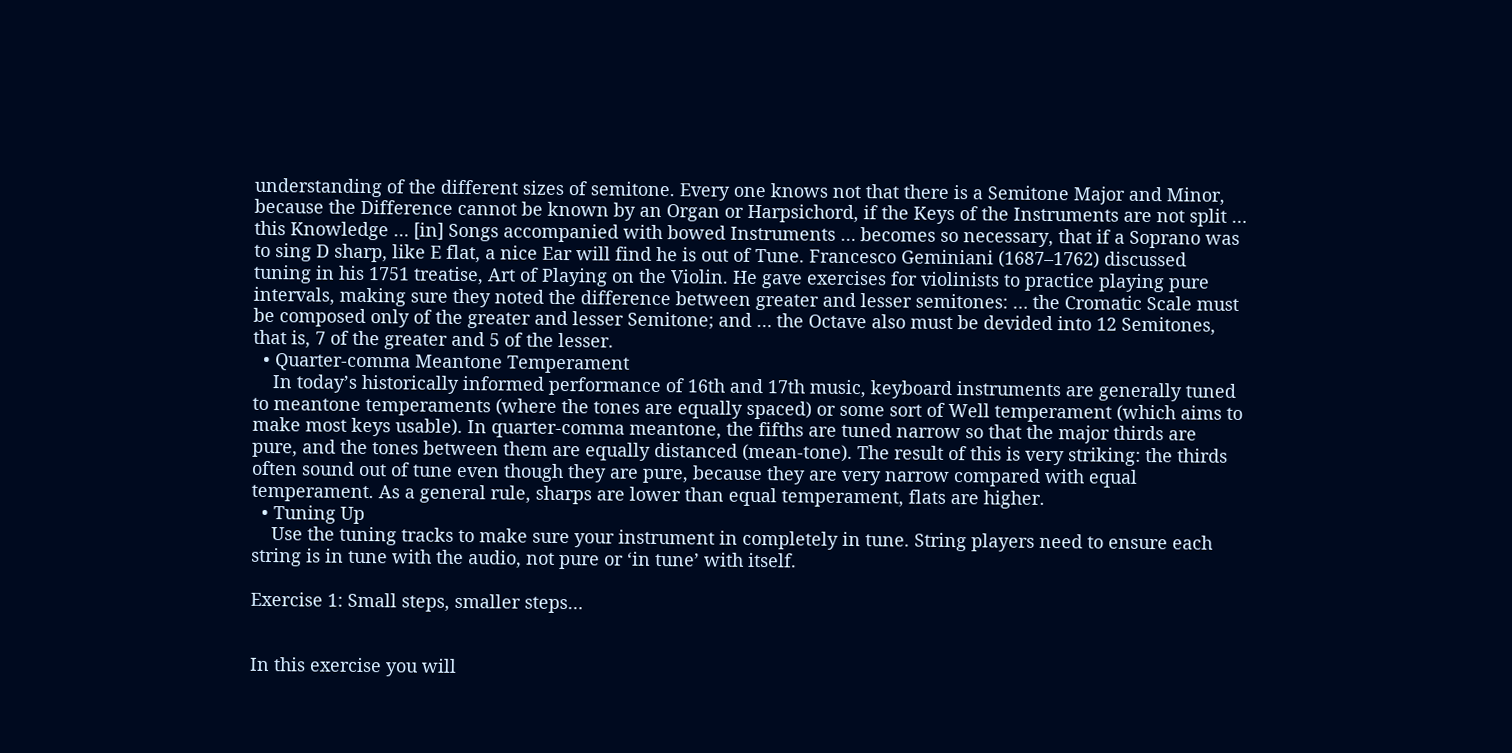understanding of the different sizes of semitone. Every one knows not that there is a Semitone Major and Minor, because the Difference cannot be known by an Organ or Harpsichord, if the Keys of the Instruments are not split … this Knowledge … [in] Songs accompanied with bowed Instruments … becomes so necessary, that if a Soprano was to sing D sharp, like E flat, a nice Ear will find he is out of Tune. Francesco Geminiani (1687–1762) discussed tuning in his 1751 treatise, Art of Playing on the Violin. He gave exercises for violinists to practice playing pure intervals, making sure they noted the difference between greater and lesser semitones: … the Cromatic Scale must be composed only of the greater and lesser Semitone; and … the Octave also must be devided into 12 Semitones, that is, 7 of the greater and 5 of the lesser.
  • Quarter-comma Meantone Temperament
    In today’s historically informed performance of 16th and 17th music, keyboard instruments are generally tuned to meantone temperaments (where the tones are equally spaced) or some sort of Well temperament (which aims to make most keys usable). In quarter-comma meantone, the fifths are tuned narrow so that the major thirds are pure, and the tones between them are equally distanced (mean-tone). The result of this is very striking: the thirds often sound out of tune even though they are pure, because they are very narrow compared with equal temperament. As a general rule, sharps are lower than equal temperament, flats are higher.
  • Tuning Up
    Use the tuning tracks to make sure your instrument in completely in tune. String players need to ensure each string is in tune with the audio, not pure or ‘in tune’ with itself.

Exercise 1: Small steps, smaller steps…


In this exercise you will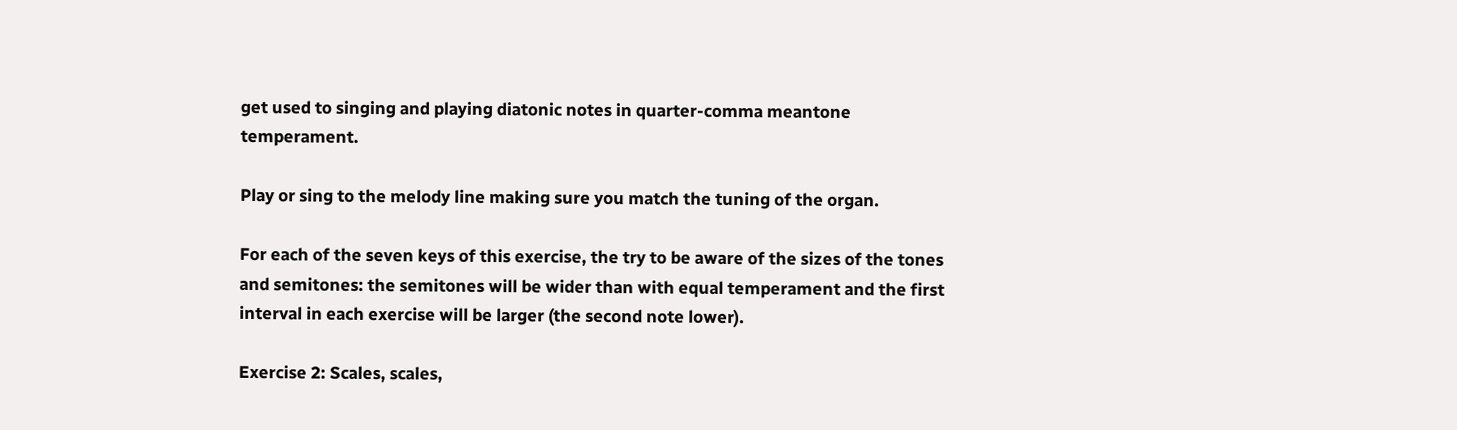get used to singing and playing diatonic notes in quarter-comma meantone temperament.

Play or sing to the melody line making sure you match the tuning of the organ.

For each of the seven keys of this exercise, the try to be aware of the sizes of the tones and semitones: the semitones will be wider than with equal temperament and the first interval in each exercise will be larger (the second note lower).

Exercise 2: Scales, scales,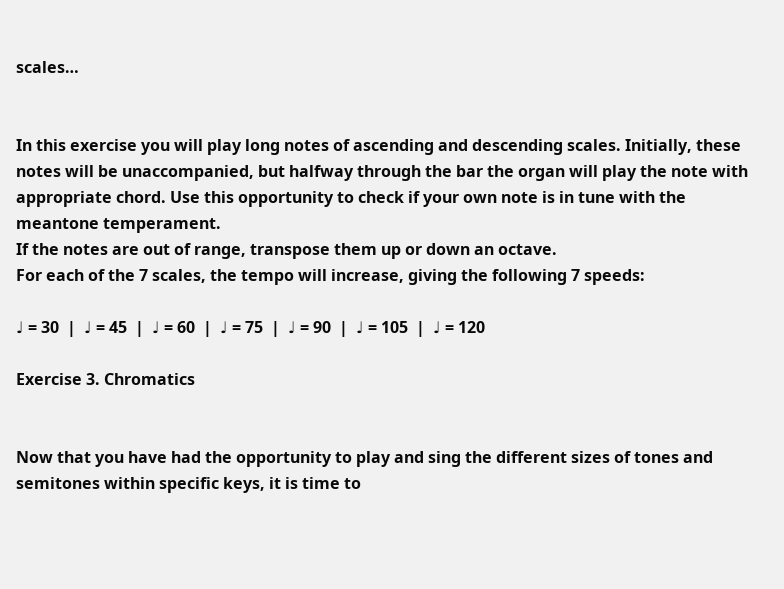scales…


In this exercise you will play long notes of ascending and descending scales. Initially, these notes will be unaccompanied, but halfway through the bar the organ will play the note with appropriate chord. Use this opportunity to check if your own note is in tune with the meantone temperament.
If the notes are out of range, transpose them up or down an octave.
For each of the 7 scales, the tempo will increase, giving the following 7 speeds:

♩ = 30  |  ♩ = 45  |  ♩ = 60  |  ♩ = 75  |  ♩ = 90  |  ♩ = 105  |  ♩ = 120

Exercise 3. Chromatics


Now that you have had the opportunity to play and sing the different sizes of tones and semitones within specific keys, it is time to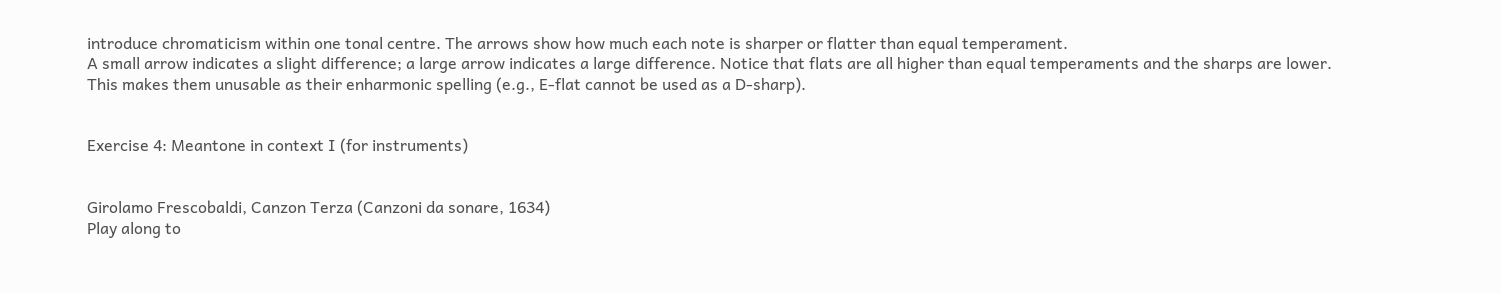introduce chromaticism within one tonal centre. The arrows show how much each note is sharper or flatter than equal temperament.
A small arrow indicates a slight difference; a large arrow indicates a large difference. Notice that flats are all higher than equal temperaments and the sharps are lower. This makes them unusable as their enharmonic spelling (e.g., E-flat cannot be used as a D-sharp).


Exercise 4: Meantone in context I (for instruments)


Girolamo Frescobaldi, Canzon Terza (Canzoni da sonare, 1634)
Play along to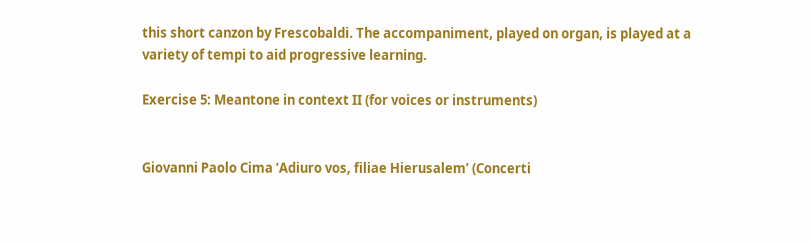this short canzon by Frescobaldi. The accompaniment, played on organ, is played at a variety of tempi to aid progressive learning.

Exercise 5: Meantone in context II (for voices or instruments)


Giovanni Paolo Cima ‘Adiuro vos, filiae Hierusalem’ (Concerti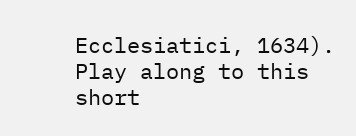Ecclesiatici, 1634).
Play along to this short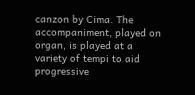canzon by Cima. The accompaniment, played on organ, is played at a variety of tempi to aid progressive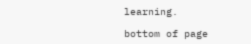learning.

bottom of page